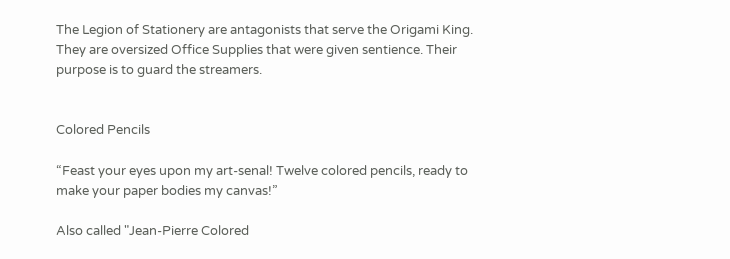The Legion of Stationery are antagonists that serve the Origami King. They are oversized Office Supplies that were given sentience. Their purpose is to guard the streamers.


Colored Pencils

“Feast your eyes upon my art-senal! Twelve colored pencils, ready to make your paper bodies my canvas!”

Also called "Jean-Pierre Colored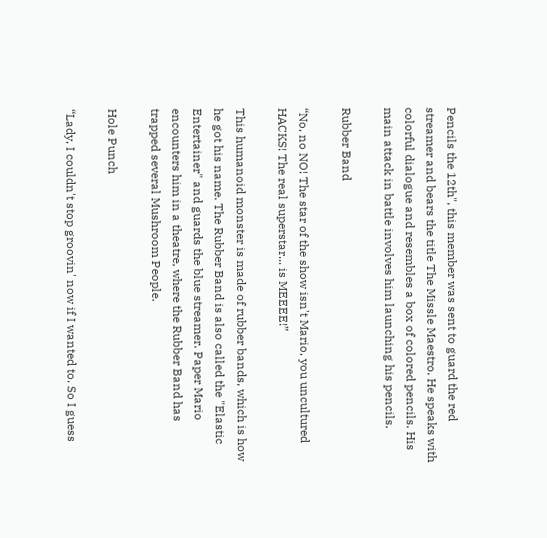Pencils the 12th", this member was sent to guard the red streamer and bears the title The Missle Maestro. He speaks with colorful dialogue and resembles a box of colored pencils. His main attack in battle involves him launching his pencils.

Rubber Band

“No, no NO! The star of the show isn't Mario, you uncultured HACKS! The real superstar... is MEEEE!”

This humanoid monster is made of rubber bands, which is how he got his name. The Rubber Band is also called the "Elastic Entertainer" and guards the blue streamer. Paper Mario encounters him in a theatre, where the Rubber Band has trapped several Mushroom People.

Hole Punch

“Lady, I couldn't stop groovin' now if I wanted to. So I guess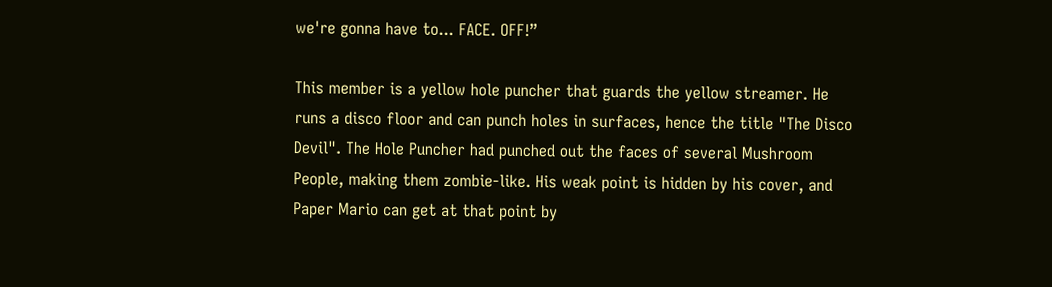we're gonna have to... FACE. OFF!”

This member is a yellow hole puncher that guards the yellow streamer. He runs a disco floor and can punch holes in surfaces, hence the title "The Disco Devil". The Hole Puncher had punched out the faces of several Mushroom People, making them zombie-like. His weak point is hidden by his cover, and Paper Mario can get at that point by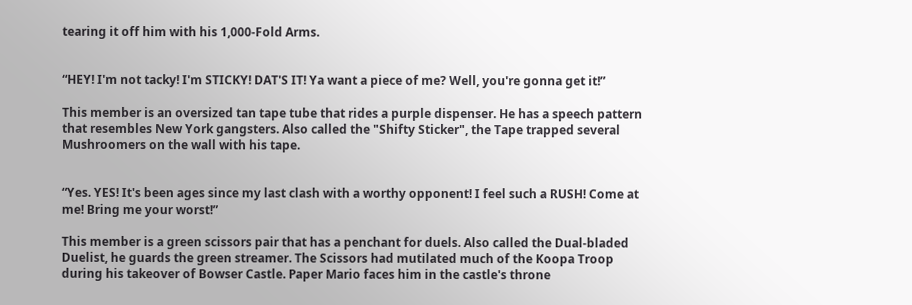tearing it off him with his 1,000-Fold Arms.


“HEY! I'm not tacky! I'm STICKY! DAT'S IT! Ya want a piece of me? Well, you're gonna get it!”

This member is an oversized tan tape tube that rides a purple dispenser. He has a speech pattern that resembles New York gangsters. Also called the "Shifty Sticker", the Tape trapped several Mushroomers on the wall with his tape.


“Yes. YES! It's been ages since my last clash with a worthy opponent! I feel such a RUSH! Come at me! Bring me your worst!”

This member is a green scissors pair that has a penchant for duels. Also called the Dual-bladed Duelist, he guards the green streamer. The Scissors had mutilated much of the Koopa Troop during his takeover of Bowser Castle. Paper Mario faces him in the castle's throne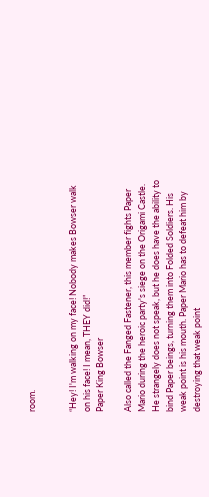room.


“Hey! I'm walking on my face! Nobody makes Bowser walk on his face! I mean, THEY did!”
Paper King Bowser

Also called the Fanged Fastener, this member fights Paper Mario during the heroic party's siege on the Origami Castle. He strangely does not speak, but he does have the ability to bind Paper beings, turning them into Folded Soldiers. His weak point is his mouth. Paper Mario has to defeat him by destroying that weak point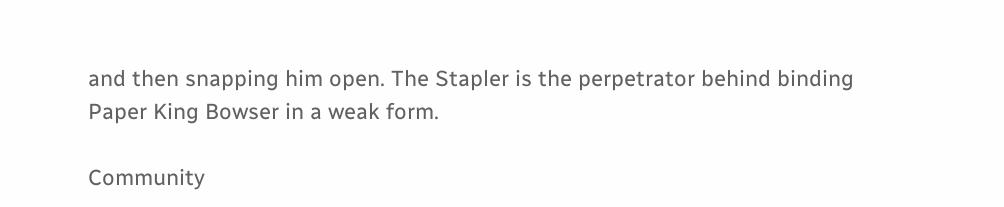and then snapping him open. The Stapler is the perpetrator behind binding Paper King Bowser in a weak form.

Community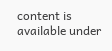content is available under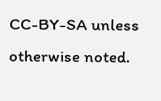CC-BY-SA unless otherwise noted.